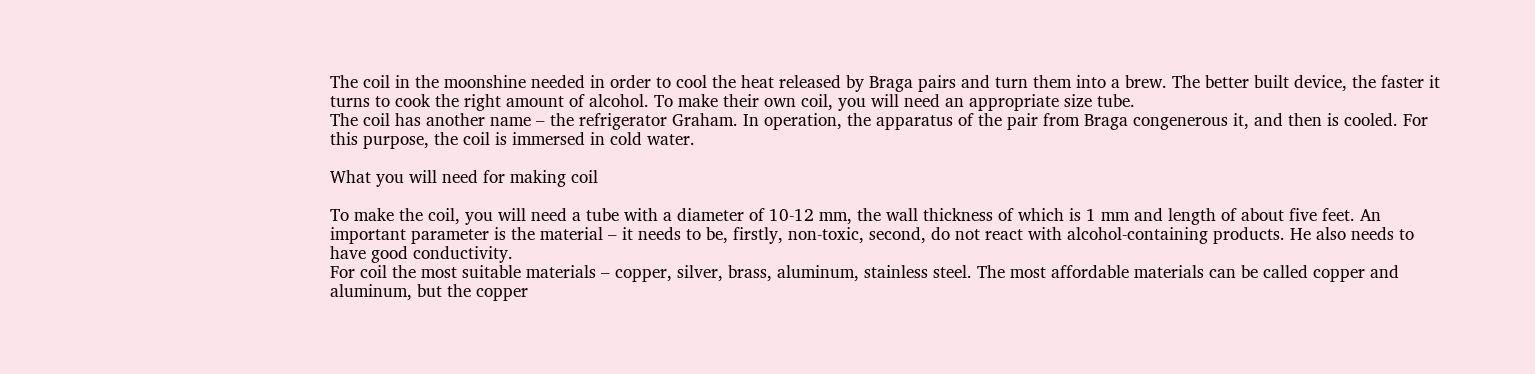The coil in the moonshine needed in order to cool the heat released by Braga pairs and turn them into a brew. The better built device, the faster it turns to cook the right amount of alcohol. To make their own coil, you will need an appropriate size tube.
The coil has another name – the refrigerator Graham. In operation, the apparatus of the pair from Braga congenerous it, and then is cooled. For this purpose, the coil is immersed in cold water.

What you will need for making coil

To make the coil, you will need a tube with a diameter of 10-12 mm, the wall thickness of which is 1 mm and length of about five feet. An important parameter is the material – it needs to be, firstly, non-toxic, second, do not react with alcohol-containing products. He also needs to have good conductivity.
For coil the most suitable materials – copper, silver, brass, aluminum, stainless steel. The most affordable materials can be called copper and aluminum, but the copper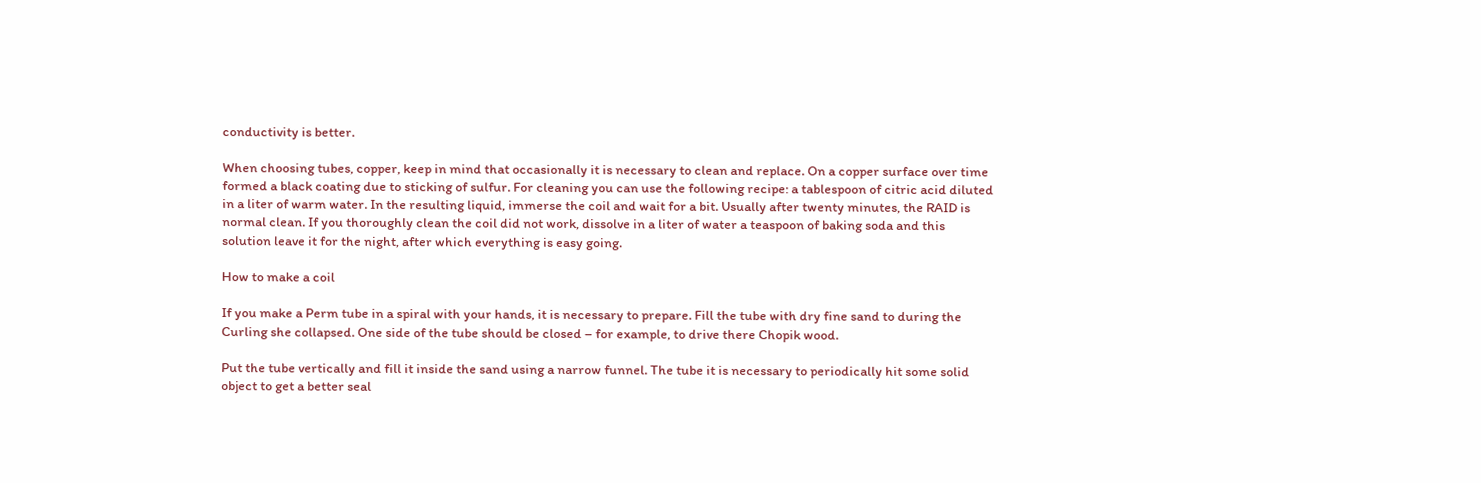conductivity is better.

When choosing tubes, copper, keep in mind that occasionally it is necessary to clean and replace. On a copper surface over time formed a black coating due to sticking of sulfur. For cleaning you can use the following recipe: a tablespoon of citric acid diluted in a liter of warm water. In the resulting liquid, immerse the coil and wait for a bit. Usually after twenty minutes, the RAID is normal clean. If you thoroughly clean the coil did not work, dissolve in a liter of water a teaspoon of baking soda and this solution leave it for the night, after which everything is easy going.

How to make a coil

If you make a Perm tube in a spiral with your hands, it is necessary to prepare. Fill the tube with dry fine sand to during the Curling she collapsed. One side of the tube should be closed – for example, to drive there Chopik wood.

Put the tube vertically and fill it inside the sand using a narrow funnel. The tube it is necessary to periodically hit some solid object to get a better seal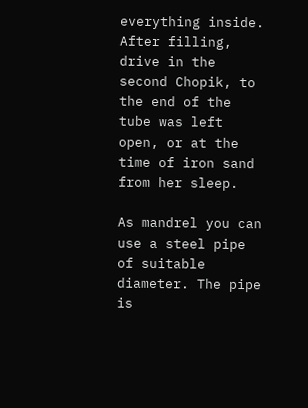everything inside. After filling, drive in the second Chopik, to the end of the tube was left open, or at the time of iron sand from her sleep.

As mandrel you can use a steel pipe of suitable diameter. The pipe is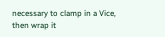necessary to clamp in a Vice, then wrap it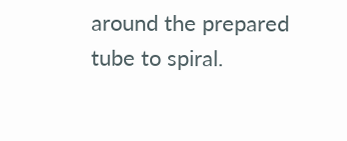around the prepared tube to spiral.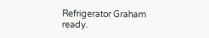Refrigerator Graham ready.